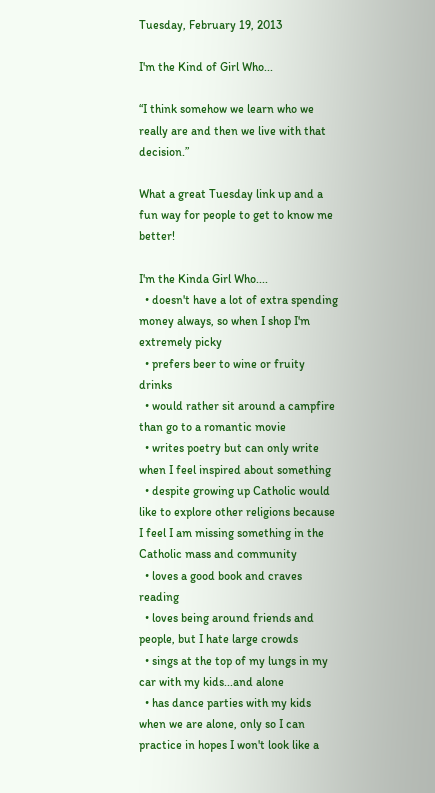Tuesday, February 19, 2013

I'm the Kind of Girl Who...

“I think somehow we learn who we really are and then we live with that decision.”

What a great Tuesday link up and a fun way for people to get to know me better!

I'm the Kinda Girl Who....
  • doesn't have a lot of extra spending money always, so when I shop I'm extremely picky
  • prefers beer to wine or fruity drinks
  • would rather sit around a campfire than go to a romantic movie
  • writes poetry but can only write when I feel inspired about something
  • despite growing up Catholic would like to explore other religions because I feel I am missing something in the Catholic mass and community
  • loves a good book and craves reading
  • loves being around friends and people, but I hate large crowds
  • sings at the top of my lungs in my car with my kids...and alone
  • has dance parties with my kids when we are alone, only so I can practice in hopes I won't look like a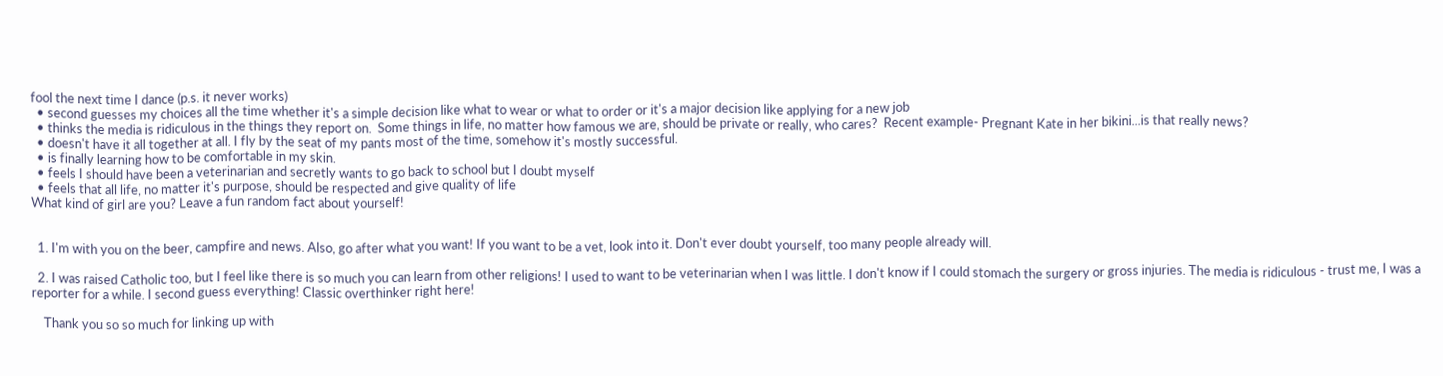fool the next time I dance (p.s. it never works)
  • second guesses my choices all the time whether it's a simple decision like what to wear or what to order or it's a major decision like applying for a new job
  • thinks the media is ridiculous in the things they report on.  Some things in life, no matter how famous we are, should be private or really, who cares?  Recent example- Pregnant Kate in her bikini...is that really news?
  • doesn't have it all together at all. I fly by the seat of my pants most of the time, somehow it's mostly successful.
  • is finally learning how to be comfortable in my skin.
  • feels I should have been a veterinarian and secretly wants to go back to school but I doubt myself
  • feels that all life, no matter it's purpose, should be respected and give quality of life
What kind of girl are you? Leave a fun random fact about yourself!


  1. I'm with you on the beer, campfire and news. Also, go after what you want! If you want to be a vet, look into it. Don't ever doubt yourself, too many people already will.

  2. I was raised Catholic too, but I feel like there is so much you can learn from other religions! I used to want to be veterinarian when I was little. I don't know if I could stomach the surgery or gross injuries. The media is ridiculous - trust me, I was a reporter for a while. I second guess everything! Classic overthinker right here!

    Thank you so so much for linking up with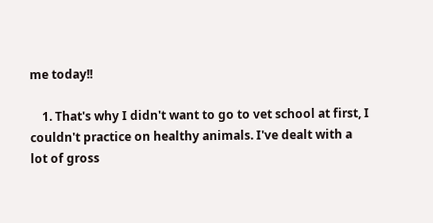me today!!

    1. That's why I didn't want to go to vet school at first, I couldn't practice on healthy animals. I've dealt with a lot of gross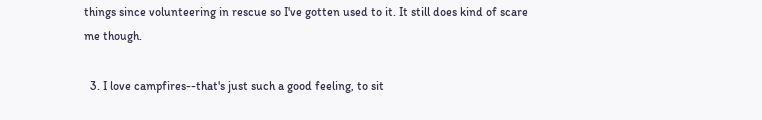things since volunteering in rescue so I've gotten used to it. It still does kind of scare me though.

  3. I love campfires--that's just such a good feeling, to sit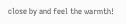close by and feel the warmth!